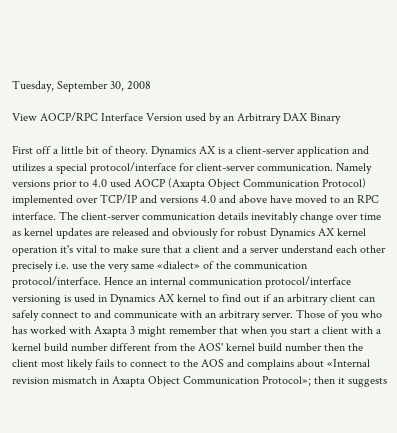Tuesday, September 30, 2008

View AOCP/RPC Interface Version used by an Arbitrary DAX Binary

First off a little bit of theory. Dynamics AX is a client-server application and utilizes a special protocol/interface for client-server communication. Namely versions prior to 4.0 used AOCP (Axapta Object Communication Protocol) implemented over TCP/IP and versions 4.0 and above have moved to an RPC interface. The client-server communication details inevitably change over time as kernel updates are released and obviously for robust Dynamics AX kernel operation it's vital to make sure that a client and a server understand each other precisely i.e. use the very same «dialect» of the communication protocol/interface. Hence an internal communication protocol/interface versioning is used in Dynamics AX kernel to find out if an arbitrary client can safely connect to and communicate with an arbitrary server. Those of you who has worked with Axapta 3 might remember that when you start a client with a kernel build number different from the AOS' kernel build number then the client most likely fails to connect to the AOS and complains about «Internal revision mismatch in Axapta Object Communication Protocol»; then it suggests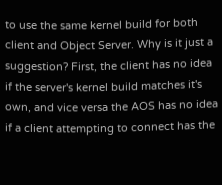to use the same kernel build for both client and Object Server. Why is it just a suggestion? First, the client has no idea if the server's kernel build matches it's own, and vice versa the AOS has no idea if a client attempting to connect has the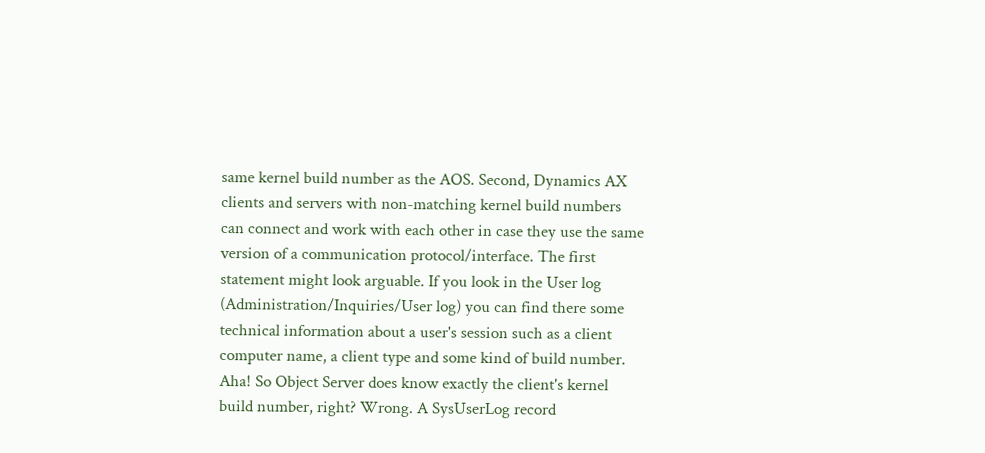same kernel build number as the AOS. Second, Dynamics AX clients and servers with non-matching kernel build numbers can connect and work with each other in case they use the same version of a communication protocol/interface. The first statement might look arguable. If you look in the User log (Administration/Inquiries/User log) you can find there some technical information about a user's session such as a client computer name, a client type and some kind of build number. Aha! So Object Server does know exactly the client's kernel build number, right? Wrong. A SysUserLog record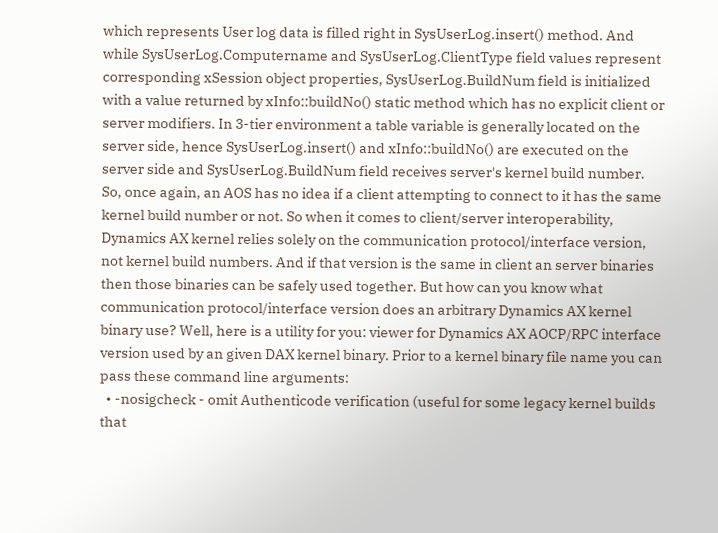which represents User log data is filled right in SysUserLog.insert() method. And while SysUserLog.Computername and SysUserLog.ClientType field values represent corresponding xSession object properties, SysUserLog.BuildNum field is initialized with a value returned by xInfo::buildNo() static method which has no explicit client or server modifiers. In 3-tier environment a table variable is generally located on the server side, hence SysUserLog.insert() and xInfo::buildNo() are executed on the server side and SysUserLog.BuildNum field receives server's kernel build number. So, once again, an AOS has no idea if a client attempting to connect to it has the same kernel build number or not. So when it comes to client/server interoperability, Dynamics AX kernel relies solely on the communication protocol/interface version, not kernel build numbers. And if that version is the same in client an server binaries then those binaries can be safely used together. But how can you know what communication protocol/interface version does an arbitrary Dynamics AX kernel binary use? Well, here is a utility for you: viewer for Dynamics AX AOCP/RPC interface version used by an given DAX kernel binary. Prior to a kernel binary file name you can pass these command line arguments:
  • -nosigcheck - omit Authenticode verification (useful for some legacy kernel builds that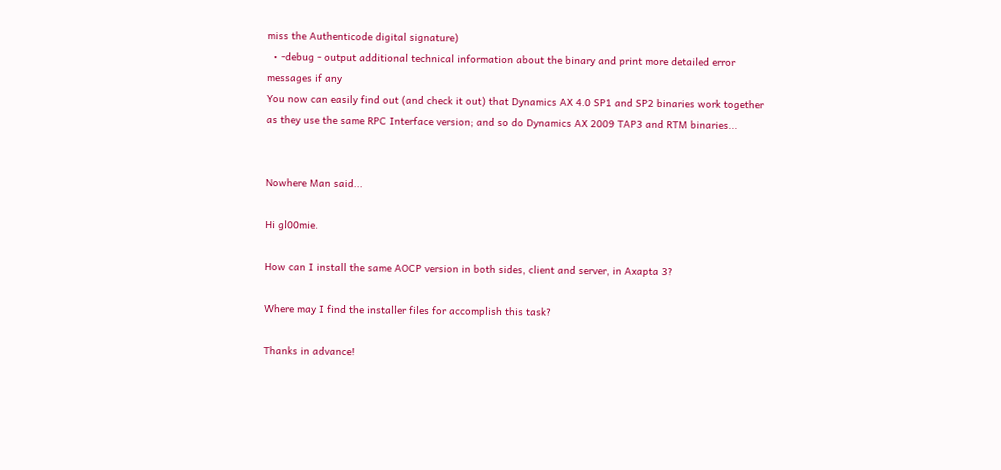miss the Authenticode digital signature)
  • -debug - output additional technical information about the binary and print more detailed error messages if any
You now can easily find out (and check it out) that Dynamics AX 4.0 SP1 and SP2 binaries work together as they use the same RPC Interface version; and so do Dynamics AX 2009 TAP3 and RTM binaries...


Nowhere Man said...

Hi gl00mie.

How can I install the same AOCP version in both sides, client and server, in Axapta 3?

Where may I find the installer files for accomplish this task?

Thanks in advance!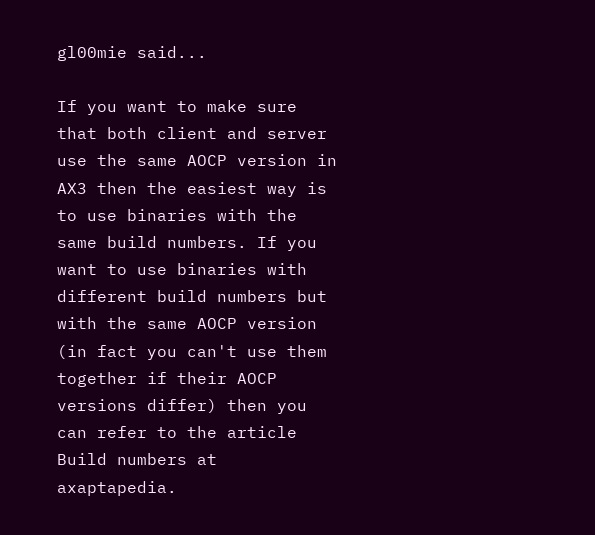gl00mie said...

If you want to make sure that both client and server use the same AOCP version in AX3 then the easiest way is to use binaries with the same build numbers. If you want to use binaries with different build numbers but with the same AOCP version (in fact you can't use them together if their AOCP versions differ) then you can refer to the article Build numbers at axaptapedia.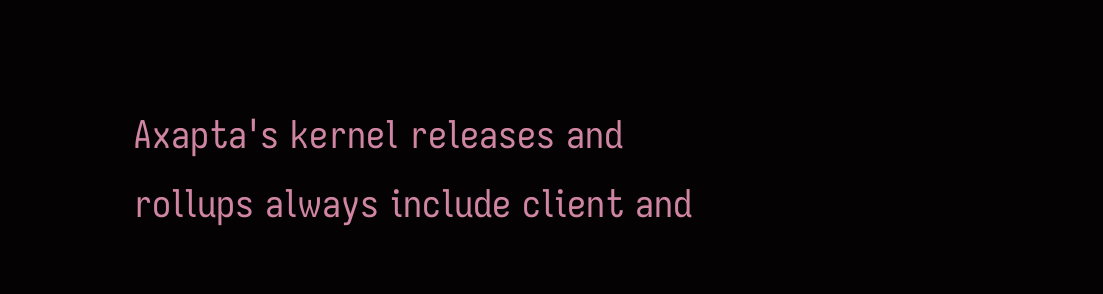Axapta's kernel releases and rollups always include client and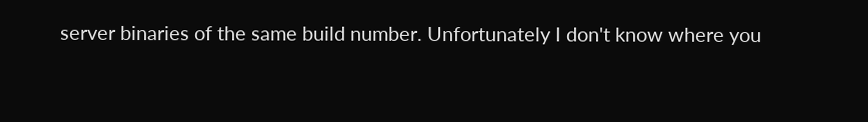server binaries of the same build number. Unfortunately I don't know where you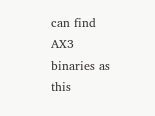can find AX3 binaries as this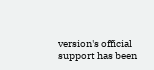version's official support has been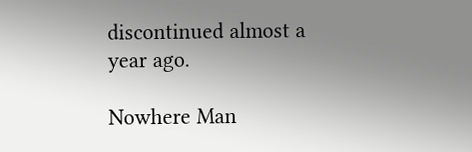discontinued almost a year ago.

Nowhere Man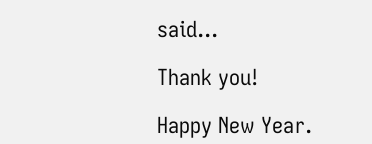said...

Thank you!

Happy New Year.